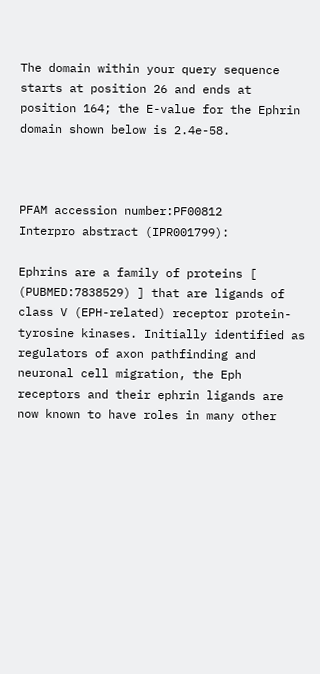The domain within your query sequence starts at position 26 and ends at position 164; the E-value for the Ephrin domain shown below is 2.4e-58.



PFAM accession number:PF00812
Interpro abstract (IPR001799):

Ephrins are a family of proteins [ (PUBMED:7838529) ] that are ligands of class V (EPH-related) receptor protein-tyrosine kinases. Initially identified as regulators of axon pathfinding and neuronal cell migration, the Eph receptors and their ephrin ligands are now known to have roles in many other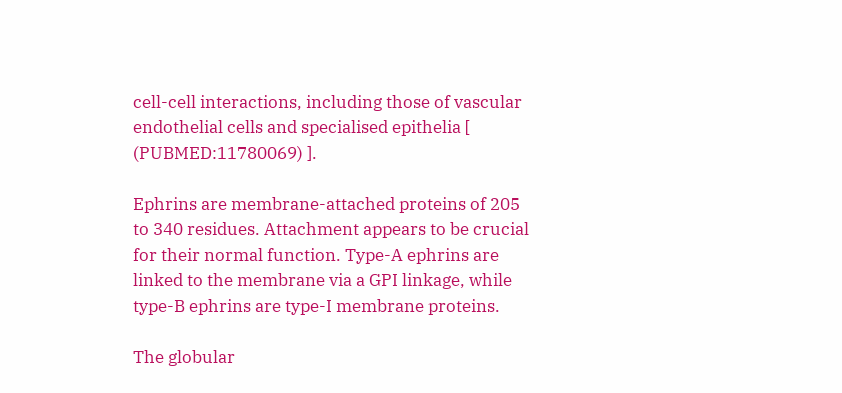cell-cell interactions, including those of vascular endothelial cells and specialised epithelia [ (PUBMED:11780069) ].

Ephrins are membrane-attached proteins of 205 to 340 residues. Attachment appears to be crucial for their normal function. Type-A ephrins are linked to the membrane via a GPI linkage, while type-B ephrins are type-I membrane proteins.

The globular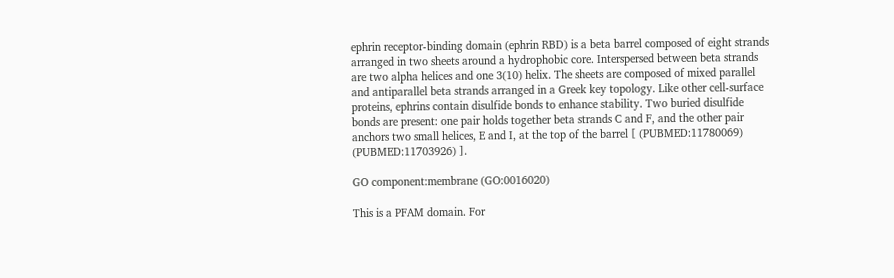ephrin receptor-binding domain (ephrin RBD) is a beta barrel composed of eight strands arranged in two sheets around a hydrophobic core. Interspersed between beta strands are two alpha helices and one 3(10) helix. The sheets are composed of mixed parallel and antiparallel beta strands arranged in a Greek key topology. Like other cell-surface proteins, ephrins contain disulfide bonds to enhance stability. Two buried disulfide bonds are present: one pair holds together beta strands C and F, and the other pair anchors two small helices, E and I, at the top of the barrel [ (PUBMED:11780069) (PUBMED:11703926) ].

GO component:membrane (GO:0016020)

This is a PFAM domain. For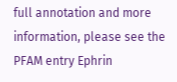full annotation and more information, please see the PFAM entry Ephrin